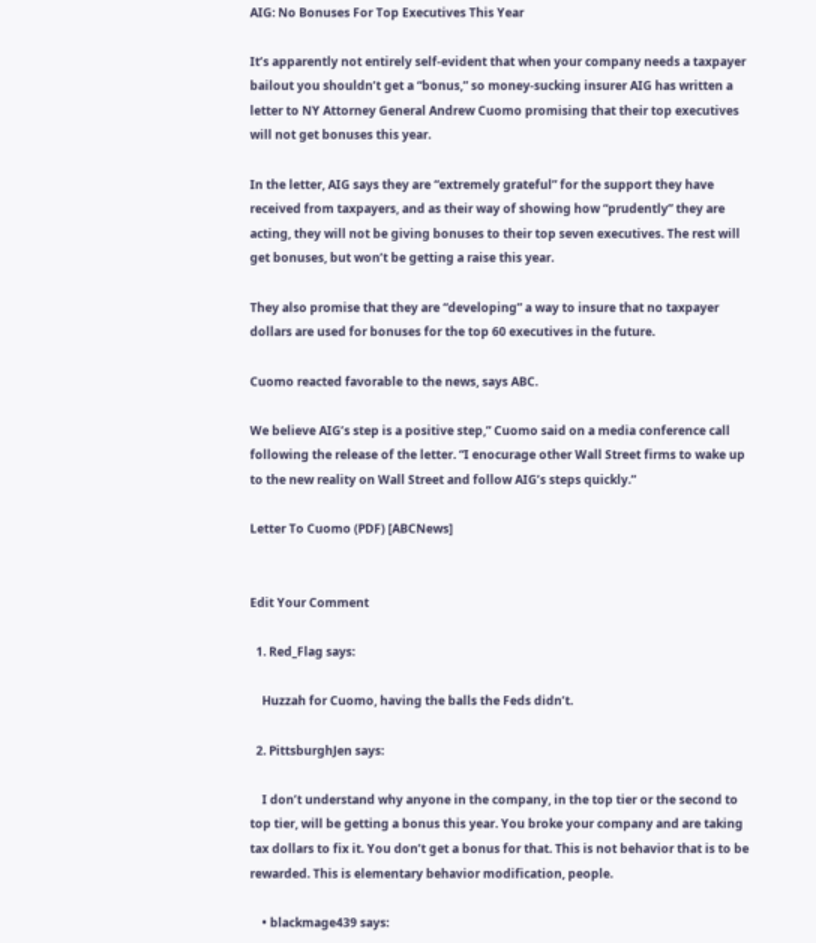AIG: No Bonuses For Top Executives This Year

It’s apparently not entirely self-evident that when your company needs a taxpayer bailout you shouldn’t get a “bonus,” so money-sucking insurer AIG has written a letter to NY Attorney General Andrew Cuomo promising that their top executives will not get bonuses this year.

In the letter, AIG says they are “extremely grateful” for the support they have received from taxpayers, and as their way of showing how “prudently” they are acting, they will not be giving bonuses to their top seven executives. The rest will get bonuses, but won’t be getting a raise this year.

They also promise that they are “developing” a way to insure that no taxpayer dollars are used for bonuses for the top 60 executives in the future.

Cuomo reacted favorable to the news, says ABC.

We believe AIG’s step is a positive step,” Cuomo said on a media conference call following the release of the letter. “I enocurage other Wall Street firms to wake up to the new reality on Wall Street and follow AIG’s steps quickly.”

Letter To Cuomo (PDF) [ABCNews]


Edit Your Comment

  1. Red_Flag says:

    Huzzah for Cuomo, having the balls the Feds didn’t.

  2. PittsburghJen says:

    I don’t understand why anyone in the company, in the top tier or the second to top tier, will be getting a bonus this year. You broke your company and are taking tax dollars to fix it. You don’t get a bonus for that. This is not behavior that is to be rewarded. This is elementary behavior modification, people.

    • blackmage439 says: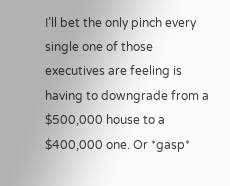I’ll bet the only pinch every single one of those executives are feeling is having to downgrade from a $500,000 house to a $400,000 one. Or *gasp*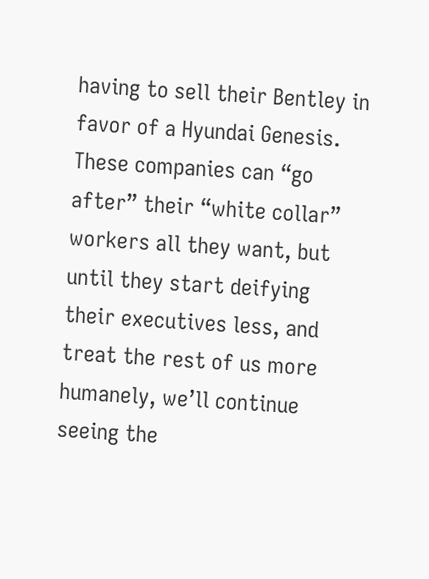having to sell their Bentley in favor of a Hyundai Genesis. These companies can “go after” their “white collar” workers all they want, but until they start deifying their executives less, and treat the rest of us more humanely, we’ll continue seeing the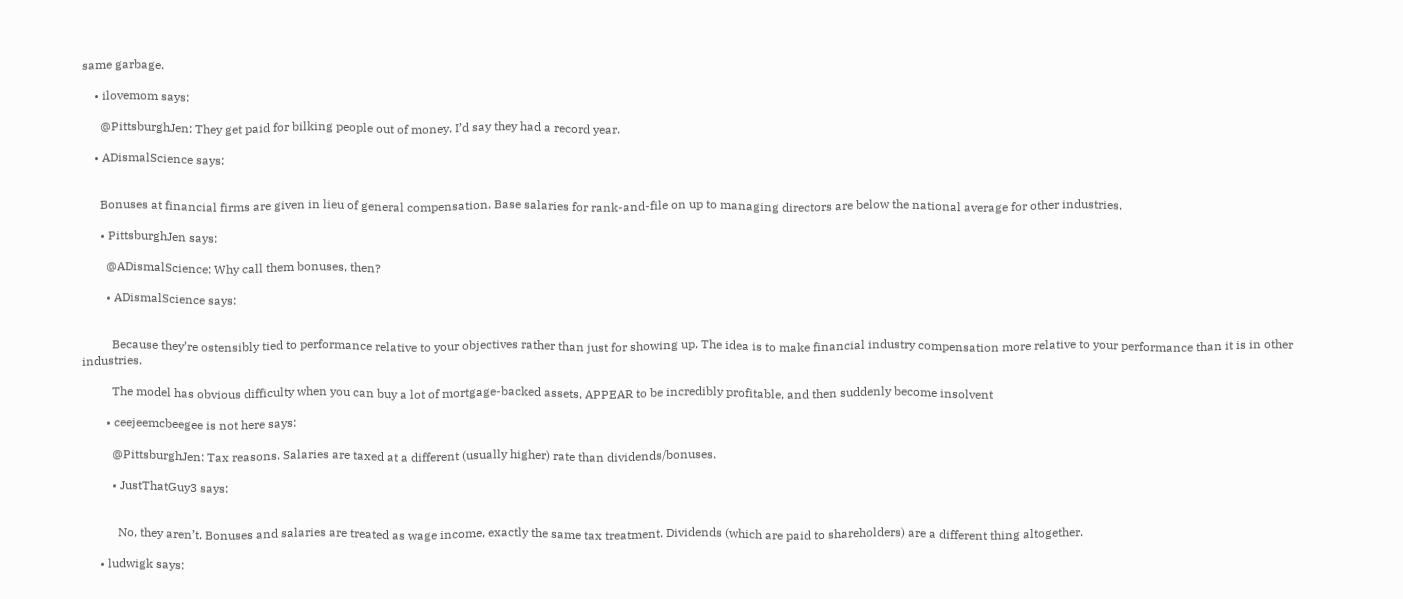same garbage.

    • ilovemom says:

      @PittsburghJen: They get paid for bilking people out of money. I’d say they had a record year.

    • ADismalScience says:


      Bonuses at financial firms are given in lieu of general compensation. Base salaries for rank-and-file on up to managing directors are below the national average for other industries.

      • PittsburghJen says:

        @ADismalScience: Why call them bonuses, then?

        • ADismalScience says:


          Because they’re ostensibly tied to performance relative to your objectives rather than just for showing up. The idea is to make financial industry compensation more relative to your performance than it is in other industries.

          The model has obvious difficulty when you can buy a lot of mortgage-backed assets, APPEAR to be incredibly profitable, and then suddenly become insolvent

        • ceejeemcbeegee is not here says:

          @PittsburghJen: Tax reasons. Salaries are taxed at a different (usually higher) rate than dividends/bonuses.

          • JustThatGuy3 says:


            No, they aren’t. Bonuses and salaries are treated as wage income, exactly the same tax treatment. Dividends (which are paid to shareholders) are a different thing altogether.

      • ludwigk says: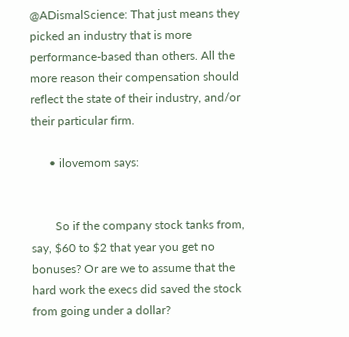@ADismalScience: That just means they picked an industry that is more performance-based than others. All the more reason their compensation should reflect the state of their industry, and/or their particular firm.

      • ilovemom says:


        So if the company stock tanks from, say, $60 to $2 that year you get no bonuses? Or are we to assume that the hard work the execs did saved the stock from going under a dollar?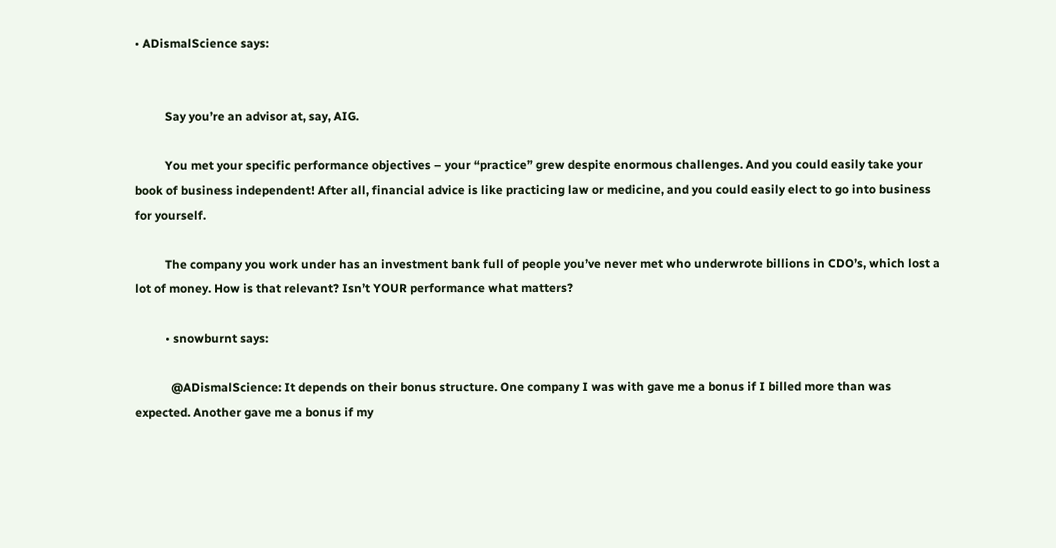• ADismalScience says:


          Say you’re an advisor at, say, AIG.

          You met your specific performance objectives – your “practice” grew despite enormous challenges. And you could easily take your book of business independent! After all, financial advice is like practicing law or medicine, and you could easily elect to go into business for yourself.

          The company you work under has an investment bank full of people you’ve never met who underwrote billions in CDO’s, which lost a lot of money. How is that relevant? Isn’t YOUR performance what matters?

          • snowburnt says:

            @ADismalScience: It depends on their bonus structure. One company I was with gave me a bonus if I billed more than was expected. Another gave me a bonus if my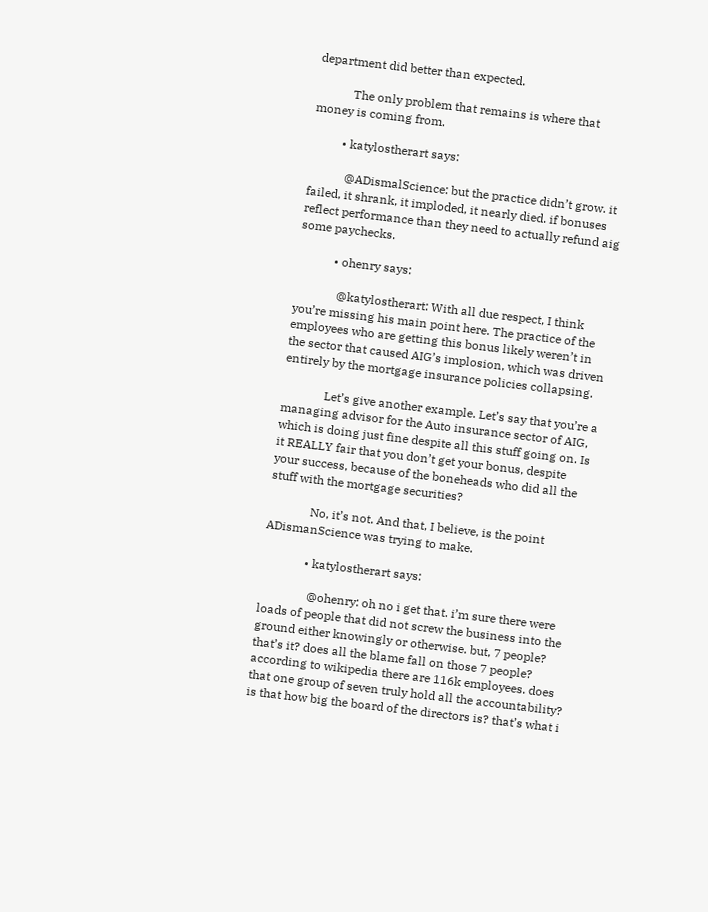department did better than expected.

            The only problem that remains is where that money is coming from.

          • katylostherart says:

            @ADismalScience: but the practice didn’t grow. it failed, it shrank, it imploded, it nearly died. if bonuses reflect performance than they need to actually refund aig some paychecks.

            • ohenry says:

              @katylostherart: With all due respect, I think you’re missing his main point here. The practice of the employees who are getting this bonus likely weren’t in the sector that caused AIG’s implosion, which was driven entirely by the mortgage insurance policies collapsing.

              Let’s give another example. Let’s say that you’re a managing advisor for the Auto insurance sector of AIG, which is doing just fine despite all this stuff going on. Is it REALLY fair that you don’t get your bonus, despite your success, because of the boneheads who did all the stuff with the mortgage securities?

              No, it’s not. And that, I believe, is the point ADismanScience was trying to make.

              • katylostherart says:

                @ohenry: oh no i get that. i’m sure there were loads of people that did not screw the business into the ground either knowingly or otherwise. but, 7 people? that’s it? does all the blame fall on those 7 people? according to wikipedia there are 116k employees. does that one group of seven truly hold all the accountability? is that how big the board of the directors is? that’s what i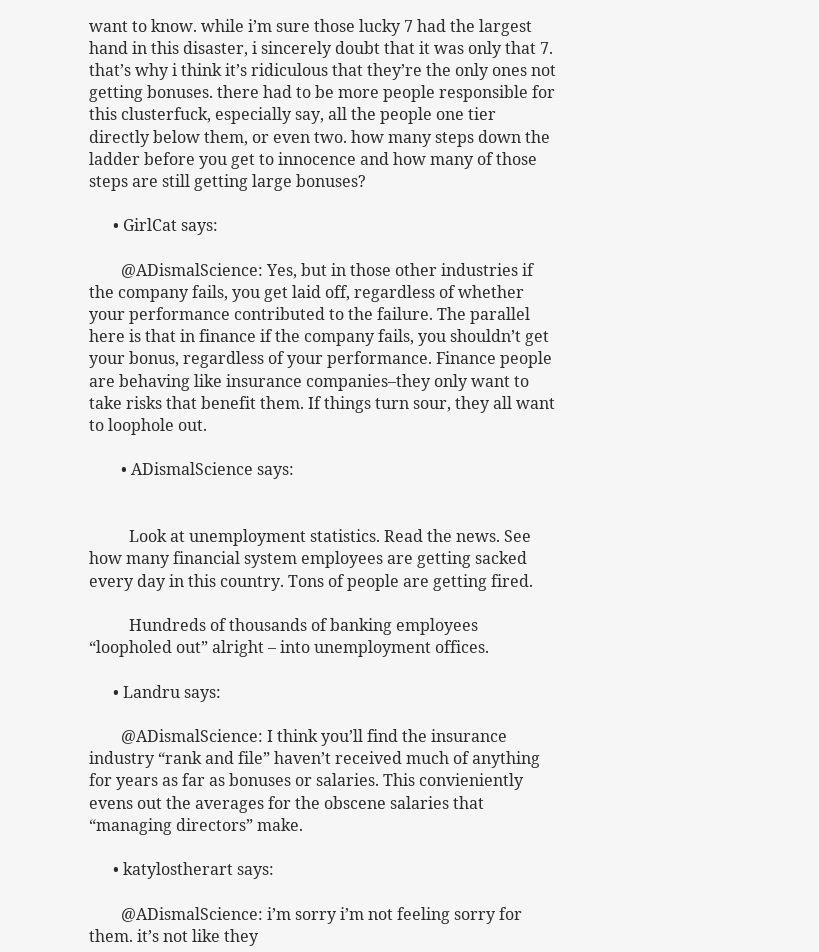want to know. while i’m sure those lucky 7 had the largest hand in this disaster, i sincerely doubt that it was only that 7. that’s why i think it’s ridiculous that they’re the only ones not getting bonuses. there had to be more people responsible for this clusterfuck, especially say, all the people one tier directly below them, or even two. how many steps down the ladder before you get to innocence and how many of those steps are still getting large bonuses?

      • GirlCat says:

        @ADismalScience: Yes, but in those other industries if the company fails, you get laid off, regardless of whether your performance contributed to the failure. The parallel here is that in finance if the company fails, you shouldn’t get your bonus, regardless of your performance. Finance people are behaving like insurance companies–they only want to take risks that benefit them. If things turn sour, they all want to loophole out.

        • ADismalScience says:


          Look at unemployment statistics. Read the news. See how many financial system employees are getting sacked every day in this country. Tons of people are getting fired.

          Hundreds of thousands of banking employees “loopholed out” alright – into unemployment offices.

      • Landru says:

        @ADismalScience: I think you’ll find the insurance industry “rank and file” haven’t received much of anything for years as far as bonuses or salaries. This convieniently evens out the averages for the obscene salaries that “managing directors” make.

      • katylostherart says:

        @ADismalScience: i’m sorry i’m not feeling sorry for them. it’s not like they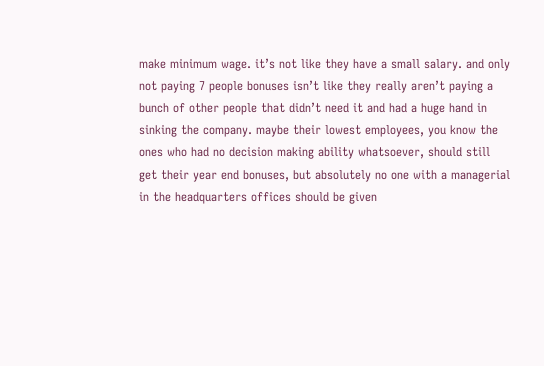make minimum wage. it’s not like they have a small salary. and only not paying 7 people bonuses isn’t like they really aren’t paying a bunch of other people that didn’t need it and had a huge hand in sinking the company. maybe their lowest employees, you know the ones who had no decision making ability whatsoever, should still get their year end bonuses, but absolutely no one with a managerial in the headquarters offices should be given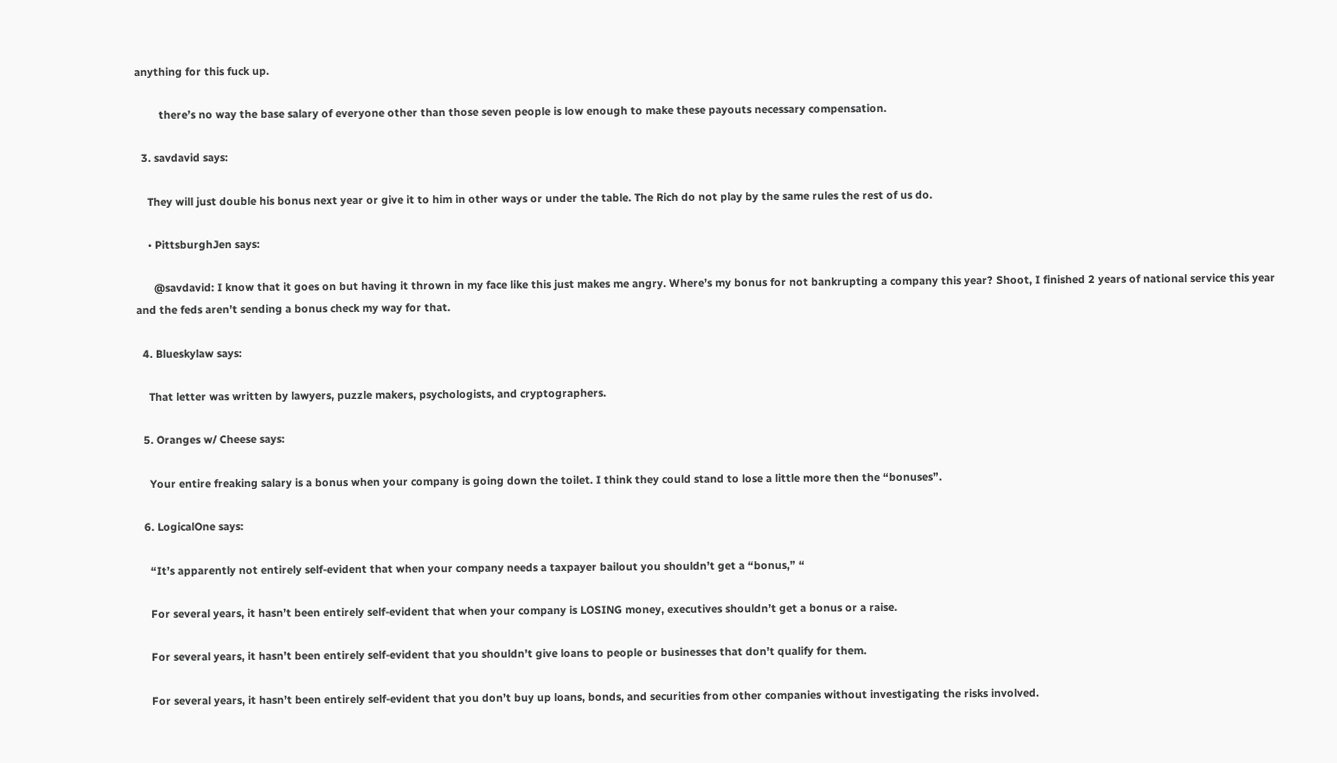anything for this fuck up.

        there’s no way the base salary of everyone other than those seven people is low enough to make these payouts necessary compensation.

  3. savdavid says:

    They will just double his bonus next year or give it to him in other ways or under the table. The Rich do not play by the same rules the rest of us do.

    • PittsburghJen says:

      @savdavid: I know that it goes on but having it thrown in my face like this just makes me angry. Where’s my bonus for not bankrupting a company this year? Shoot, I finished 2 years of national service this year and the feds aren’t sending a bonus check my way for that.

  4. Blueskylaw says:

    That letter was written by lawyers, puzzle makers, psychologists, and cryptographers.

  5. Oranges w/ Cheese says:

    Your entire freaking salary is a bonus when your company is going down the toilet. I think they could stand to lose a little more then the “bonuses”.

  6. LogicalOne says:

    “It’s apparently not entirely self-evident that when your company needs a taxpayer bailout you shouldn’t get a “bonus,” “

    For several years, it hasn’t been entirely self-evident that when your company is LOSING money, executives shouldn’t get a bonus or a raise.

    For several years, it hasn’t been entirely self-evident that you shouldn’t give loans to people or businesses that don’t qualify for them.

    For several years, it hasn’t been entirely self-evident that you don’t buy up loans, bonds, and securities from other companies without investigating the risks involved.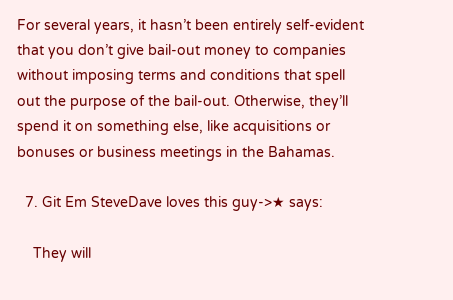For several years, it hasn’t been entirely self-evident that you don’t give bail-out money to companies without imposing terms and conditions that spell out the purpose of the bail-out. Otherwise, they’ll spend it on something else, like acquisitions or bonuses or business meetings in the Bahamas.

  7. Git Em SteveDave loves this guy->★ says:

    They will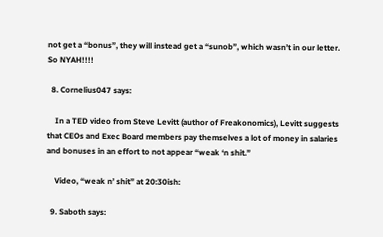not get a “bonus”, they will instead get a “sunob”, which wasn’t in our letter. So NYAH!!!!

  8. Cornelius047 says:

    In a TED video from Steve Levitt (author of Freakonomics), Levitt suggests that CEOs and Exec Board members pay themselves a lot of money in salaries and bonuses in an effort to not appear “weak ‘n shit.”

    Video, “weak n’ shit” at 20:30ish:

  9. Saboth says: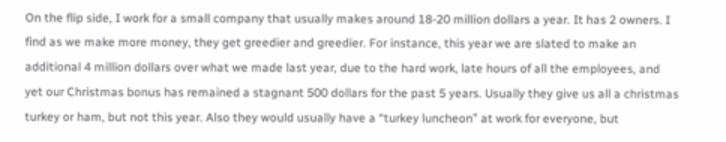On the flip side, I work for a small company that usually makes around 18-20 million dollars a year. It has 2 owners. I find as we make more money, they get greedier and greedier. For instance, this year we are slated to make an additional 4 million dollars over what we made last year, due to the hard work, late hours of all the employees, and yet our Christmas bonus has remained a stagnant 500 dollars for the past 5 years. Usually they give us all a christmas turkey or ham, but not this year. Also they would usually have a “turkey luncheon” at work for everyone, but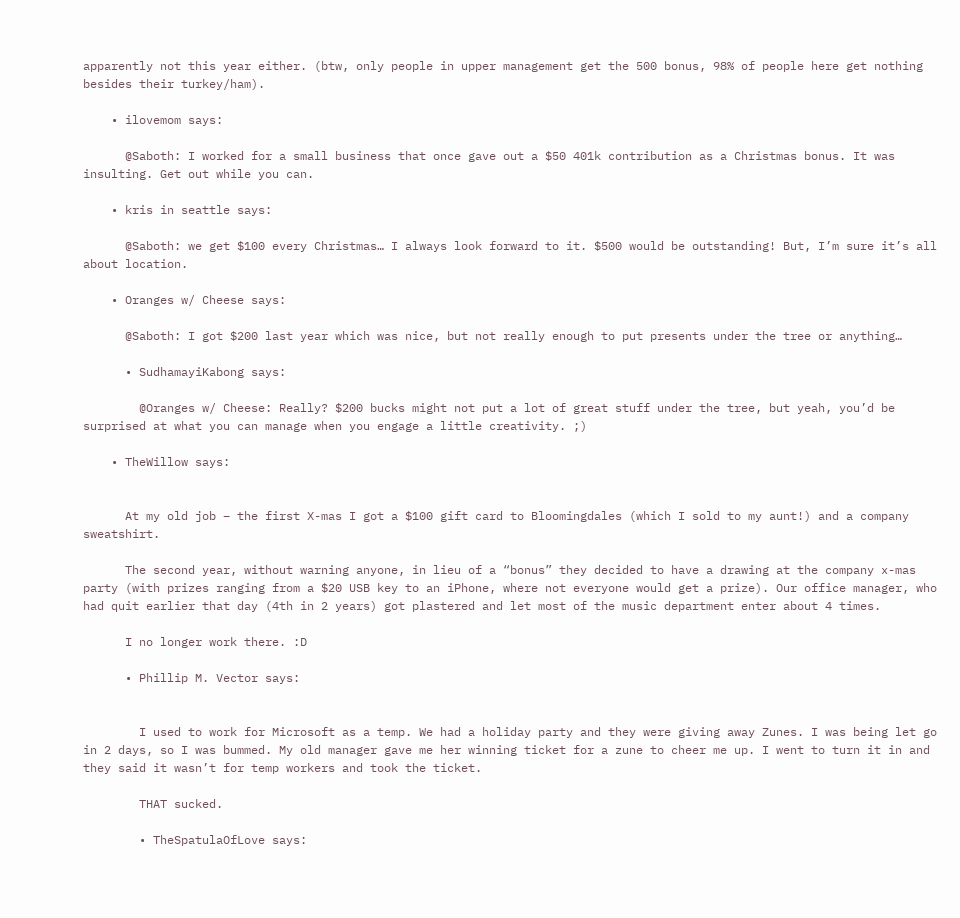apparently not this year either. (btw, only people in upper management get the 500 bonus, 98% of people here get nothing besides their turkey/ham).

    • ilovemom says:

      @Saboth: I worked for a small business that once gave out a $50 401k contribution as a Christmas bonus. It was insulting. Get out while you can.

    • kris in seattle says:

      @Saboth: we get $100 every Christmas… I always look forward to it. $500 would be outstanding! But, I’m sure it’s all about location.

    • Oranges w/ Cheese says:

      @Saboth: I got $200 last year which was nice, but not really enough to put presents under the tree or anything…

      • SudhamayiKabong says:

        @Oranges w/ Cheese: Really? $200 bucks might not put a lot of great stuff under the tree, but yeah, you’d be surprised at what you can manage when you engage a little creativity. ;)

    • TheWillow says:


      At my old job – the first X-mas I got a $100 gift card to Bloomingdales (which I sold to my aunt!) and a company sweatshirt.

      The second year, without warning anyone, in lieu of a “bonus” they decided to have a drawing at the company x-mas party (with prizes ranging from a $20 USB key to an iPhone, where not everyone would get a prize). Our office manager, who had quit earlier that day (4th in 2 years) got plastered and let most of the music department enter about 4 times.

      I no longer work there. :D

      • Phillip M. Vector says:


        I used to work for Microsoft as a temp. We had a holiday party and they were giving away Zunes. I was being let go in 2 days, so I was bummed. My old manager gave me her winning ticket for a zune to cheer me up. I went to turn it in and they said it wasn’t for temp workers and took the ticket.

        THAT sucked.

        • TheSpatulaOfLove says: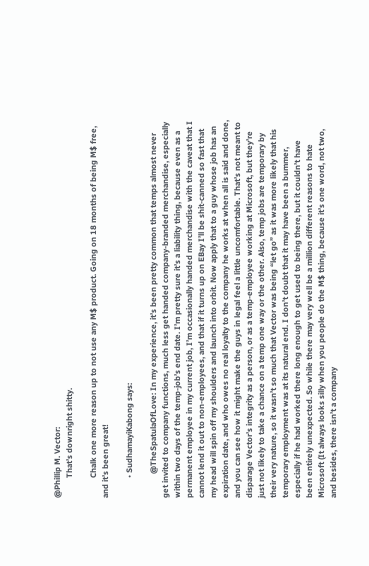@Phillip M. Vector:
          That’s downright shitty.

          Chalk one more reason up to not use any M$ product. Going on 18 months of being M$ free, and it’s been great!

          • SudhamayiKabong says:

            @TheSpatulaOfLove: In my experience, it’s been pretty common that temps almost never get invited to company functions, much less get handed company-branded merchandise, especially within two days of the temp-job’s end date. I’m pretty sure it’s a liability thing, because even as a permanent employee in my current job, I’m occasionally handed merchandise with the caveat that I cannot lend it out to non-employees, and that if it turns up on EBay I’ll be shit-canned so fast that my head will spin off my shoulders and launch into orbit. Now apply that to a guy whose job has an expiration date, and who owes no real loyalty to the company he works at when all is said and done, and you can see how it might make the guys in legal feel a little uncomfortable. That’s not meant to disparage Vector’s integrity as a person, or as a temp-employee working at Microsoft, but they’re just not likely to take a chance on a temp one way or the other. Also, temp jobs are temporary by their very nature, so it wasn’t so much that Vector was being “let go” as it was more likely that his temporary employment was at its natural end. I don’t doubt that it may have been a bummer, especially if he had worked there long enough to get used to being there, but it couldn’t have been entirely unexpected. So while there may very well be a million different reasons to hate Microsoft (It always looks silly when you people do the M$ thing, because it’s one word, not two, and besides, there isn’t a company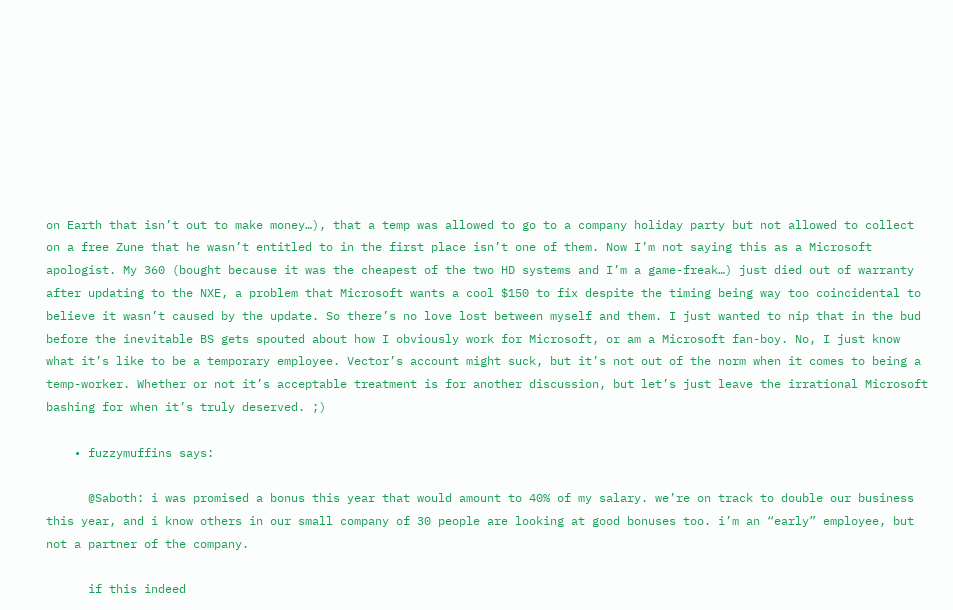on Earth that isn’t out to make money…), that a temp was allowed to go to a company holiday party but not allowed to collect on a free Zune that he wasn’t entitled to in the first place isn’t one of them. Now I’m not saying this as a Microsoft apologist. My 360 (bought because it was the cheapest of the two HD systems and I’m a game-freak…) just died out of warranty after updating to the NXE, a problem that Microsoft wants a cool $150 to fix despite the timing being way too coincidental to believe it wasn’t caused by the update. So there’s no love lost between myself and them. I just wanted to nip that in the bud before the inevitable BS gets spouted about how I obviously work for Microsoft, or am a Microsoft fan-boy. No, I just know what it’s like to be a temporary employee. Vector’s account might suck, but it’s not out of the norm when it comes to being a temp-worker. Whether or not it’s acceptable treatment is for another discussion, but let’s just leave the irrational Microsoft bashing for when it’s truly deserved. ;)

    • fuzzymuffins says:

      @Saboth: i was promised a bonus this year that would amount to 40% of my salary. we’re on track to double our business this year, and i know others in our small company of 30 people are looking at good bonuses too. i’m an “early” employee, but not a partner of the company.

      if this indeed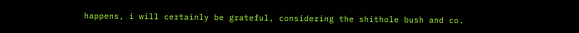happens, i will certainly be grateful, considering the shithole bush and co.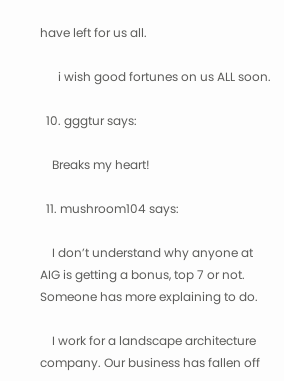have left for us all.

      i wish good fortunes on us ALL soon.

  10. gggtur says:

    Breaks my heart!

  11. mushroom104 says:

    I don’t understand why anyone at AIG is getting a bonus, top 7 or not. Someone has more explaining to do.

    I work for a landscape architecture company. Our business has fallen off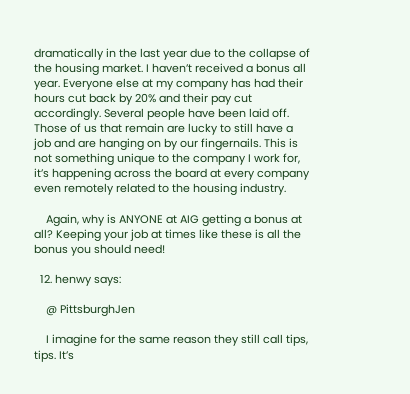dramatically in the last year due to the collapse of the housing market. I haven’t received a bonus all year. Everyone else at my company has had their hours cut back by 20% and their pay cut accordingly. Several people have been laid off. Those of us that remain are lucky to still have a job and are hanging on by our fingernails. This is not something unique to the company I work for, it’s happening across the board at every company even remotely related to the housing industry.

    Again, why is ANYONE at AIG getting a bonus at all? Keeping your job at times like these is all the bonus you should need!

  12. henwy says:

    @ PittsburghJen

    I imagine for the same reason they still call tips, tips. It’s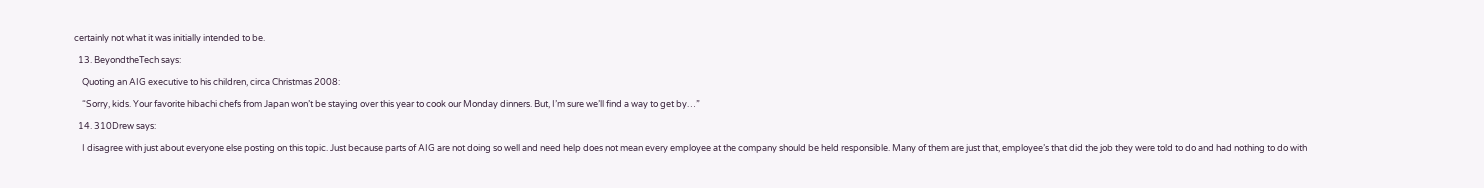certainly not what it was initially intended to be.

  13. BeyondtheTech says:

    Quoting an AIG executive to his children, circa Christmas 2008:

    “Sorry, kids. Your favorite hibachi chefs from Japan won’t be staying over this year to cook our Monday dinners. But, I’m sure we’ll find a way to get by…”

  14. 310Drew says:

    I disagree with just about everyone else posting on this topic. Just because parts of AIG are not doing so well and need help does not mean every employee at the company should be held responsible. Many of them are just that, employee’s that did the job they were told to do and had nothing to do with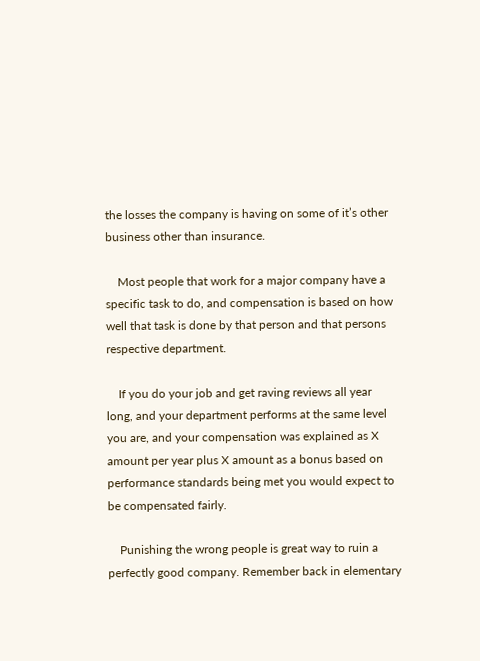the losses the company is having on some of it’s other business other than insurance.

    Most people that work for a major company have a specific task to do, and compensation is based on how well that task is done by that person and that persons respective department.

    If you do your job and get raving reviews all year long, and your department performs at the same level you are, and your compensation was explained as X amount per year plus X amount as a bonus based on performance standards being met you would expect to be compensated fairly.

    Punishing the wrong people is great way to ruin a perfectly good company. Remember back in elementary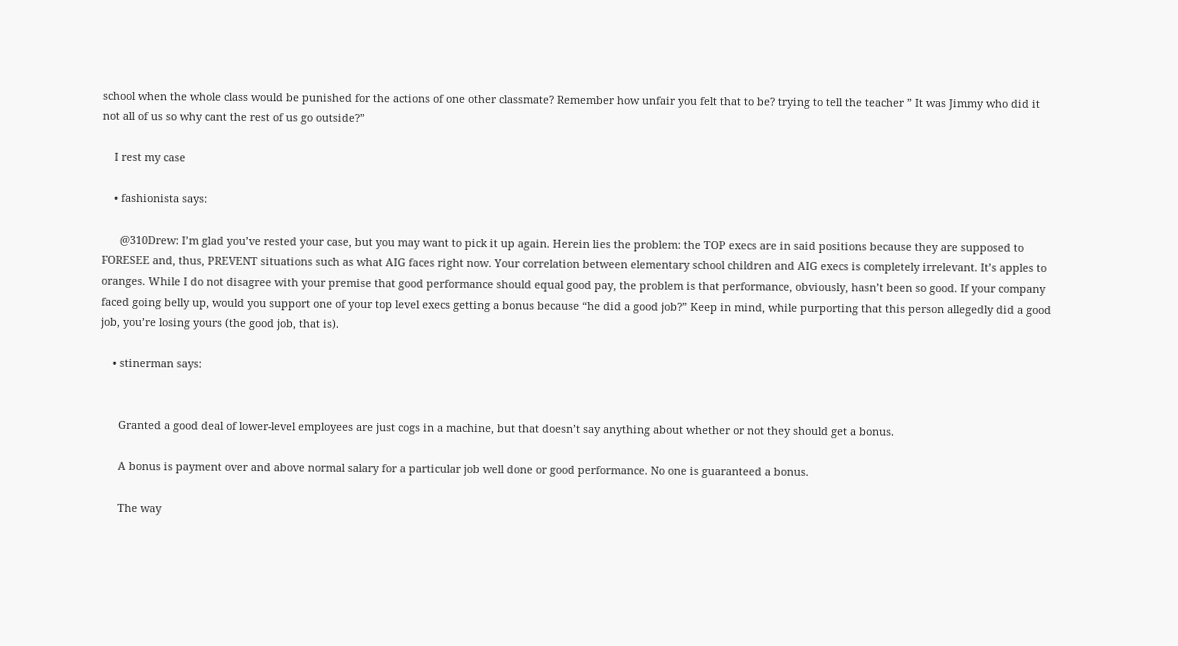school when the whole class would be punished for the actions of one other classmate? Remember how unfair you felt that to be? trying to tell the teacher ” It was Jimmy who did it not all of us so why cant the rest of us go outside?”

    I rest my case

    • fashionista says:

      @310Drew: I’m glad you’ve rested your case, but you may want to pick it up again. Herein lies the problem: the TOP execs are in said positions because they are supposed to FORESEE and, thus, PREVENT situations such as what AIG faces right now. Your correlation between elementary school children and AIG execs is completely irrelevant. It’s apples to oranges. While I do not disagree with your premise that good performance should equal good pay, the problem is that performance, obviously, hasn’t been so good. If your company faced going belly up, would you support one of your top level execs getting a bonus because “he did a good job?” Keep in mind, while purporting that this person allegedly did a good job, you’re losing yours (the good job, that is).

    • stinerman says:


      Granted a good deal of lower-level employees are just cogs in a machine, but that doesn’t say anything about whether or not they should get a bonus.

      A bonus is payment over and above normal salary for a particular job well done or good performance. No one is guaranteed a bonus.

      The way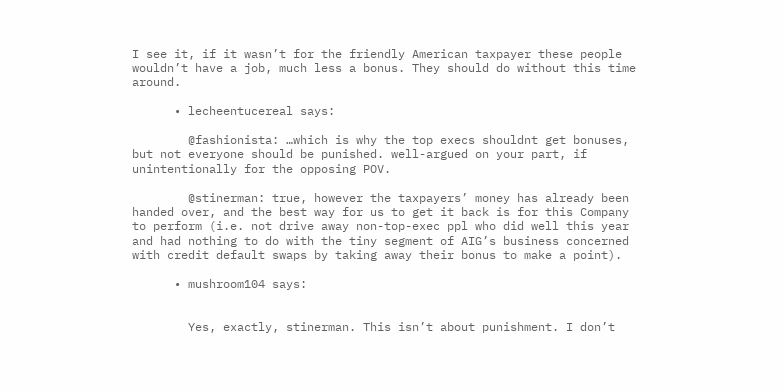I see it, if it wasn’t for the friendly American taxpayer these people wouldn’t have a job, much less a bonus. They should do without this time around.

      • lecheentucereal says:

        @fashionista: …which is why the top execs shouldnt get bonuses, but not everyone should be punished. well-argued on your part, if unintentionally for the opposing POV.

        @stinerman: true, however the taxpayers’ money has already been handed over, and the best way for us to get it back is for this Company to perform (i.e. not drive away non-top-exec ppl who did well this year and had nothing to do with the tiny segment of AIG’s business concerned with credit default swaps by taking away their bonus to make a point).

      • mushroom104 says:


        Yes, exactly, stinerman. This isn’t about punishment. I don’t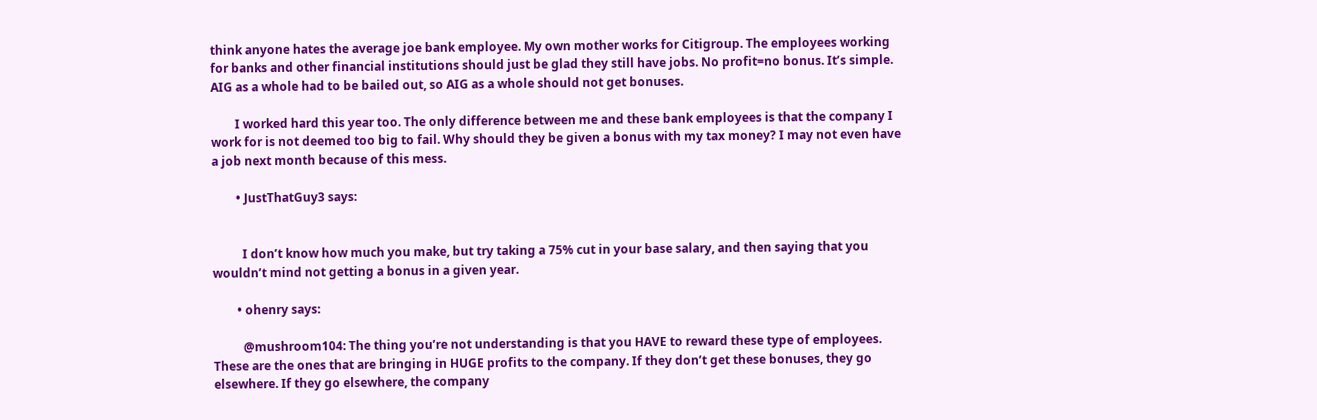think anyone hates the average joe bank employee. My own mother works for Citigroup. The employees working for banks and other financial institutions should just be glad they still have jobs. No profit=no bonus. It’s simple. AIG as a whole had to be bailed out, so AIG as a whole should not get bonuses.

        I worked hard this year too. The only difference between me and these bank employees is that the company I work for is not deemed too big to fail. Why should they be given a bonus with my tax money? I may not even have a job next month because of this mess.

        • JustThatGuy3 says:


          I don’t know how much you make, but try taking a 75% cut in your base salary, and then saying that you wouldn’t mind not getting a bonus in a given year.

        • ohenry says:

          @mushroom104: The thing you’re not understanding is that you HAVE to reward these type of employees. These are the ones that are bringing in HUGE profits to the company. If they don’t get these bonuses, they go elsewhere. If they go elsewhere, the company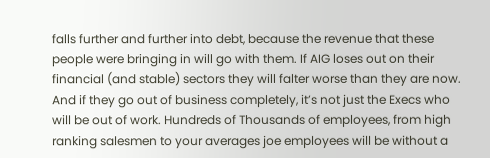falls further and further into debt, because the revenue that these people were bringing in will go with them. If AIG loses out on their financial (and stable) sectors they will falter worse than they are now. And if they go out of business completely, it’s not just the Execs who will be out of work. Hundreds of Thousands of employees, from high ranking salesmen to your averages joe employees will be without a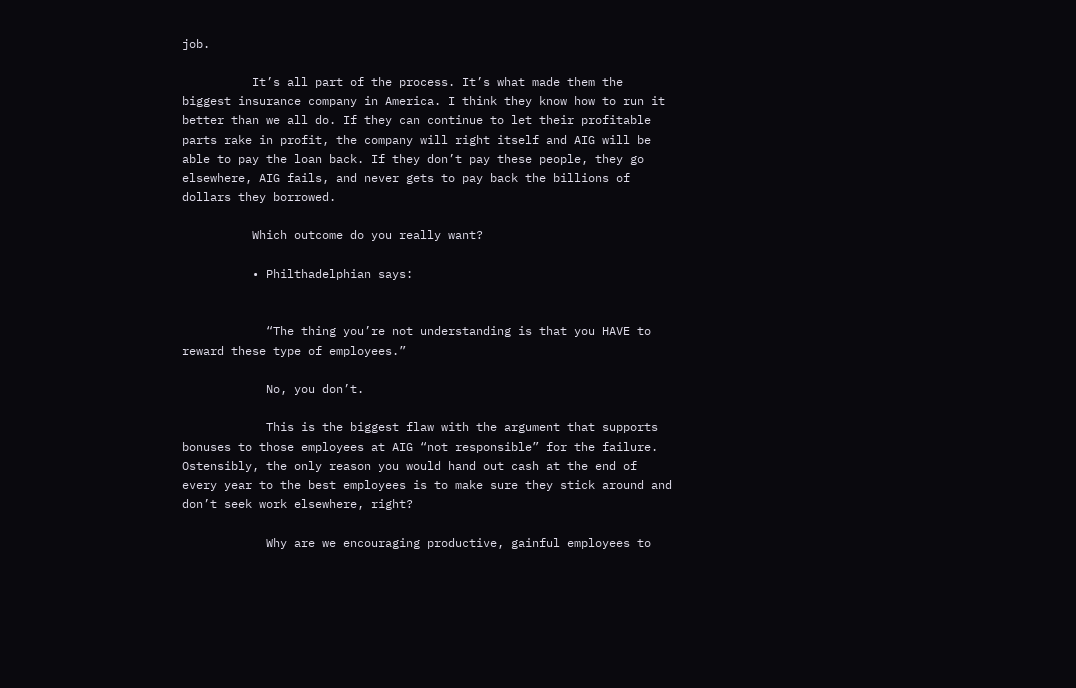job.

          It’s all part of the process. It’s what made them the biggest insurance company in America. I think they know how to run it better than we all do. If they can continue to let their profitable parts rake in profit, the company will right itself and AIG will be able to pay the loan back. If they don’t pay these people, they go elsewhere, AIG fails, and never gets to pay back the billions of dollars they borrowed.

          Which outcome do you really want?

          • Philthadelphian says:


            “The thing you’re not understanding is that you HAVE to reward these type of employees.”

            No, you don’t.

            This is the biggest flaw with the argument that supports bonuses to those employees at AIG “not responsible” for the failure. Ostensibly, the only reason you would hand out cash at the end of every year to the best employees is to make sure they stick around and don’t seek work elsewhere, right?

            Why are we encouraging productive, gainful employees to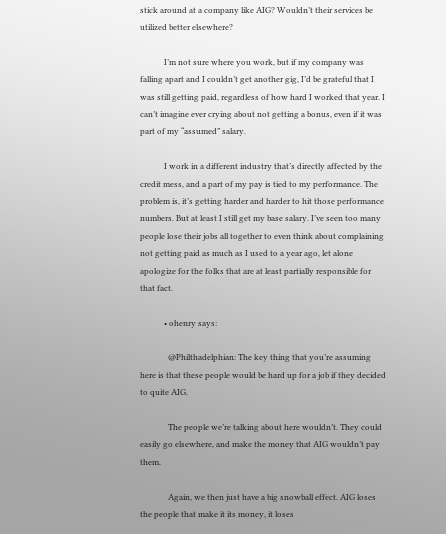stick around at a company like AIG? Wouldn’t their services be utilized better elsewhere?

            I’m not sure where you work, but if my company was falling apart and I couldn’t get another gig, I’d be grateful that I was still getting paid, regardless of how hard I worked that year. I can’t imagine ever crying about not getting a bonus, even if it was part of my “assumed” salary.

            I work in a different industry that’s directly affected by the credit mess, and a part of my pay is tied to my performance. The problem is, it’s getting harder and harder to hit those performance numbers. But at least I still get my base salary. I’ve seen too many people lose their jobs all together to even think about complaining not getting paid as much as I used to a year ago, let alone apologize for the folks that are at least partially responsible for that fact.

            • ohenry says:

              @Philthadelphian: The key thing that you’re assuming here is that these people would be hard up for a job if they decided to quite AIG.

              The people we’re talking about here wouldn’t. They could easily go elsewhere, and make the money that AIG wouldn’t pay them.

              Again, we then just have a big snowball effect. AIG loses the people that make it its money, it loses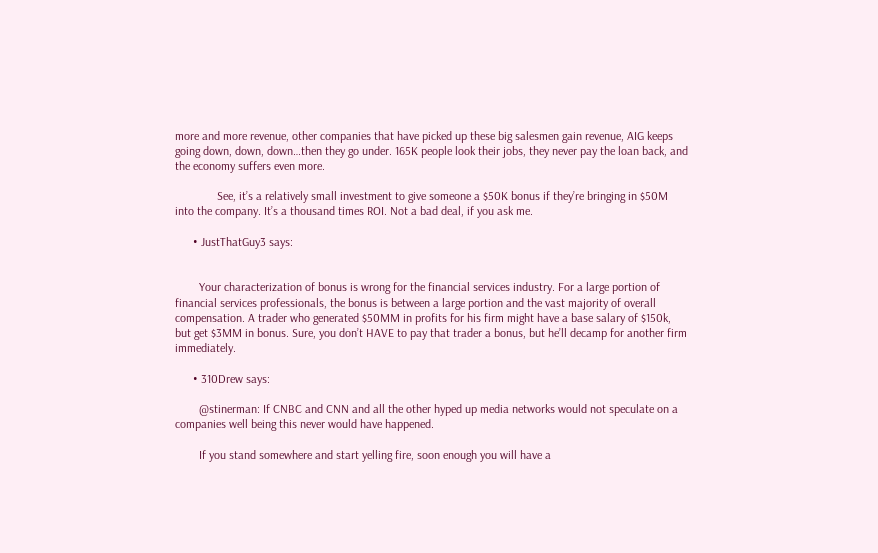more and more revenue, other companies that have picked up these big salesmen gain revenue, AIG keeps going down, down, down…then they go under. 165K people look their jobs, they never pay the loan back, and the economy suffers even more.

              See, it’s a relatively small investment to give someone a $50K bonus if they’re bringing in $50M into the company. It’s a thousand times ROI. Not a bad deal, if you ask me.

      • JustThatGuy3 says:


        Your characterization of bonus is wrong for the financial services industry. For a large portion of financial services professionals, the bonus is between a large portion and the vast majority of overall compensation. A trader who generated $50MM in profits for his firm might have a base salary of $150k, but get $3MM in bonus. Sure, you don’t HAVE to pay that trader a bonus, but he’ll decamp for another firm immediately.

      • 310Drew says:

        @stinerman: If CNBC and CNN and all the other hyped up media networks would not speculate on a companies well being this never would have happened.

        If you stand somewhere and start yelling fire, soon enough you will have a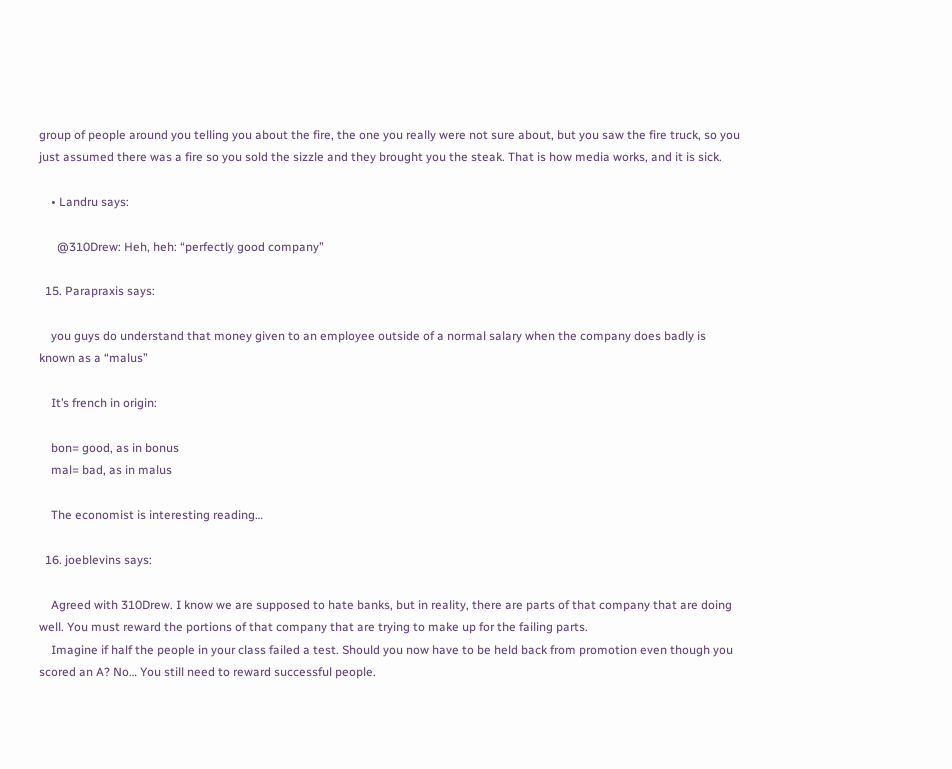group of people around you telling you about the fire, the one you really were not sure about, but you saw the fire truck, so you just assumed there was a fire so you sold the sizzle and they brought you the steak. That is how media works, and it is sick.

    • Landru says:

      @310Drew: Heh, heh: “perfectly good company”

  15. Parapraxis says:

    you guys do understand that money given to an employee outside of a normal salary when the company does badly is known as a “malus”

    It’s french in origin:

    bon= good, as in bonus
    mal= bad, as in malus

    The economist is interesting reading…

  16. joeblevins says:

    Agreed with 310Drew. I know we are supposed to hate banks, but in reality, there are parts of that company that are doing well. You must reward the portions of that company that are trying to make up for the failing parts.
    Imagine if half the people in your class failed a test. Should you now have to be held back from promotion even though you scored an A? No… You still need to reward successful people.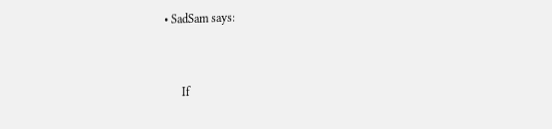• SadSam says:


      If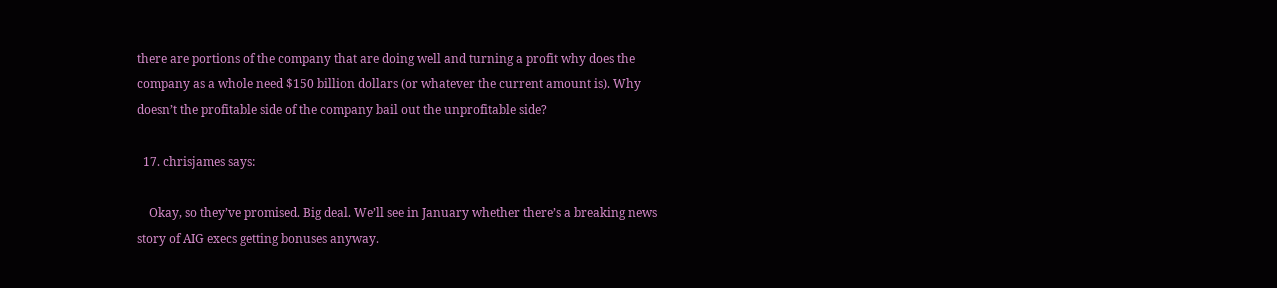there are portions of the company that are doing well and turning a profit why does the company as a whole need $150 billion dollars (or whatever the current amount is). Why doesn’t the profitable side of the company bail out the unprofitable side?

  17. chrisjames says:

    Okay, so they’ve promised. Big deal. We’ll see in January whether there’s a breaking news story of AIG execs getting bonuses anyway.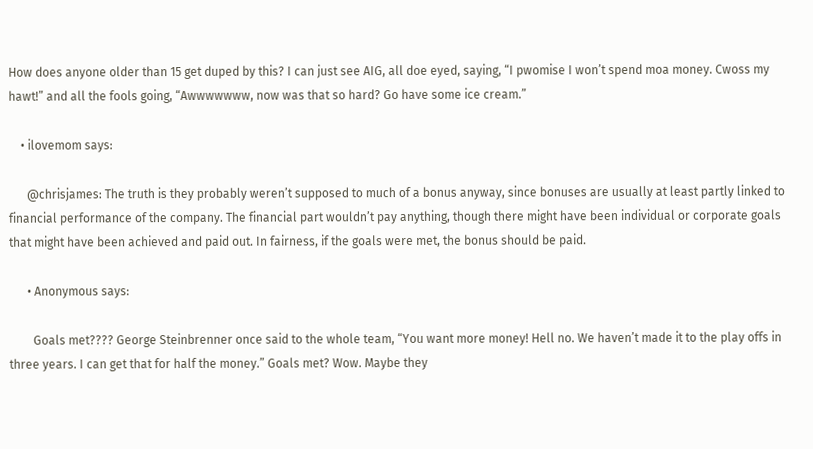How does anyone older than 15 get duped by this? I can just see AIG, all doe eyed, saying, “I pwomise I won’t spend moa money. Cwoss my hawt!” and all the fools going, “Awwwwwww, now was that so hard? Go have some ice cream.”

    • ilovemom says:

      @chrisjames: The truth is they probably weren’t supposed to much of a bonus anyway, since bonuses are usually at least partly linked to financial performance of the company. The financial part wouldn’t pay anything, though there might have been individual or corporate goals that might have been achieved and paid out. In fairness, if the goals were met, the bonus should be paid.

      • Anonymous says:

        Goals met???? George Steinbrenner once said to the whole team, “You want more money! Hell no. We haven’t made it to the play offs in three years. I can get that for half the money.” Goals met? Wow. Maybe they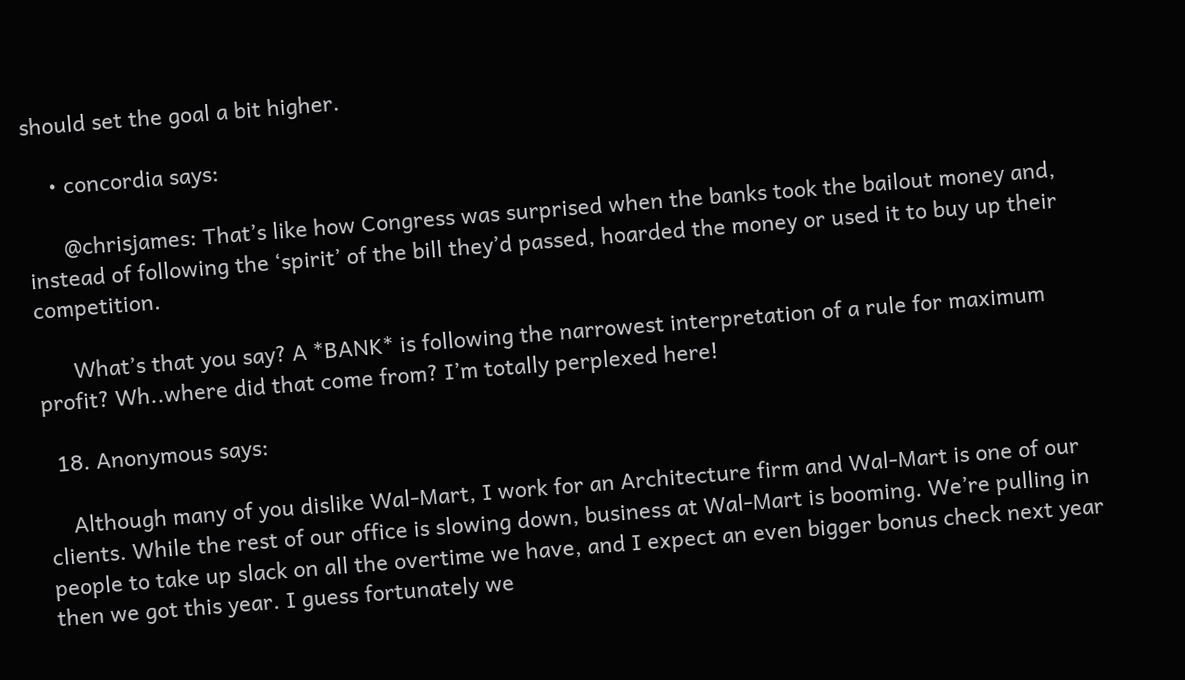should set the goal a bit higher.

    • concordia says:

      @chrisjames: That’s like how Congress was surprised when the banks took the bailout money and, instead of following the ‘spirit’ of the bill they’d passed, hoarded the money or used it to buy up their competition.

      What’s that you say? A *BANK* is following the narrowest interpretation of a rule for maximum profit? Wh..where did that come from? I’m totally perplexed here!

  18. Anonymous says:

    Although many of you dislike Wal-Mart, I work for an Architecture firm and Wal-Mart is one of our clients. While the rest of our office is slowing down, business at Wal-Mart is booming. We’re pulling in people to take up slack on all the overtime we have, and I expect an even bigger bonus check next year then we got this year. I guess fortunately we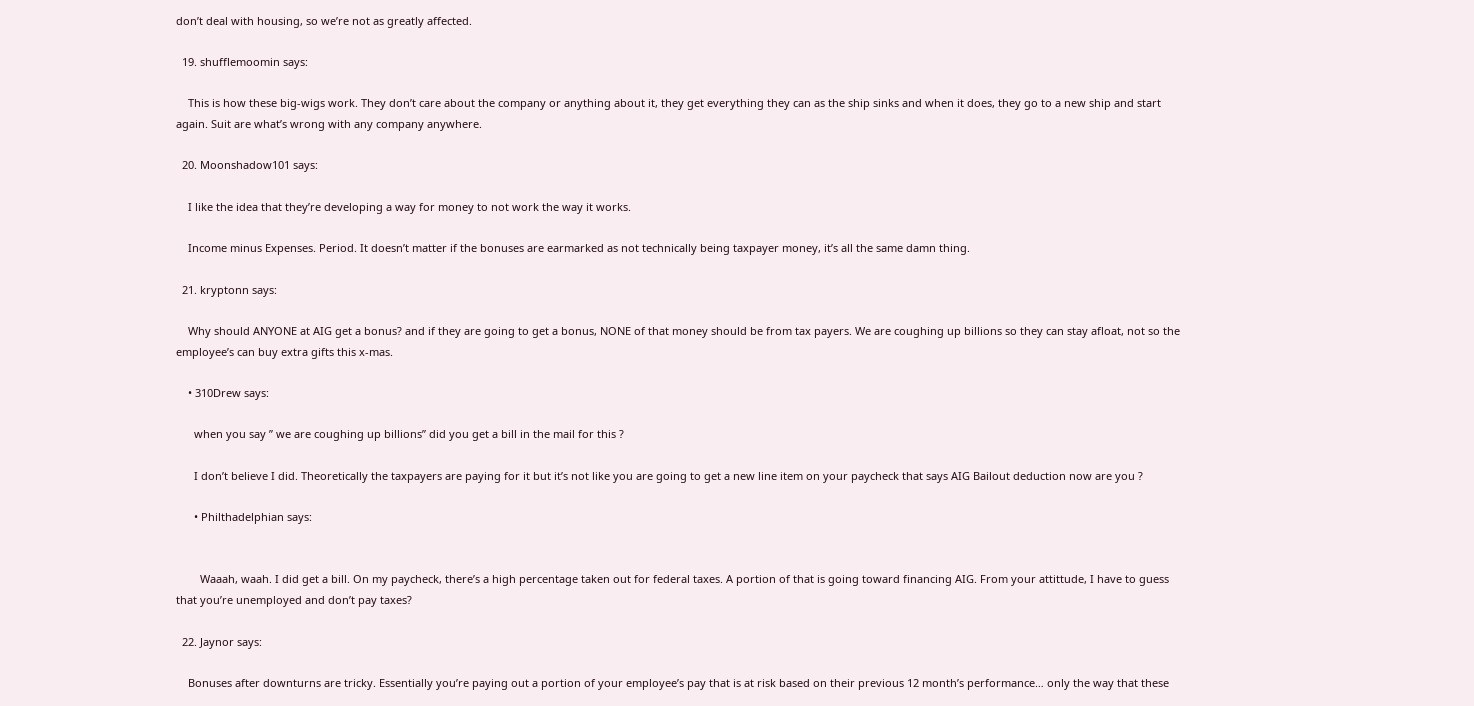don’t deal with housing, so we’re not as greatly affected.

  19. shufflemoomin says:

    This is how these big-wigs work. They don’t care about the company or anything about it, they get everything they can as the ship sinks and when it does, they go to a new ship and start again. Suit are what’s wrong with any company anywhere.

  20. Moonshadow101 says:

    I like the idea that they’re developing a way for money to not work the way it works.

    Income minus Expenses. Period. It doesn’t matter if the bonuses are earmarked as not technically being taxpayer money, it’s all the same damn thing.

  21. kryptonn says:

    Why should ANYONE at AIG get a bonus? and if they are going to get a bonus, NONE of that money should be from tax payers. We are coughing up billions so they can stay afloat, not so the employee’s can buy extra gifts this x-mas.

    • 310Drew says:

      when you say ” we are coughing up billions” did you get a bill in the mail for this ?

      I don’t believe I did. Theoretically the taxpayers are paying for it but it’s not like you are going to get a new line item on your paycheck that says AIG Bailout deduction now are you ?

      • Philthadelphian says:


        Waaah, waah. I did get a bill. On my paycheck, there’s a high percentage taken out for federal taxes. A portion of that is going toward financing AIG. From your attittude, I have to guess that you’re unemployed and don’t pay taxes?

  22. Jaynor says:

    Bonuses after downturns are tricky. Essentially you’re paying out a portion of your employee’s pay that is at risk based on their previous 12 month’s performance… only the way that these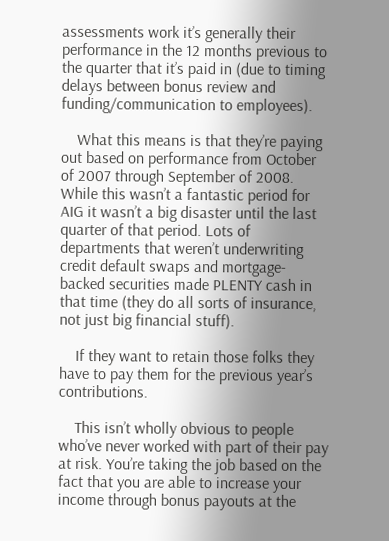assessments work it’s generally their performance in the 12 months previous to the quarter that it’s paid in (due to timing delays between bonus review and funding/communication to employees).

    What this means is that they’re paying out based on performance from October of 2007 through September of 2008. While this wasn’t a fantastic period for AIG it wasn’t a big disaster until the last quarter of that period. Lots of departments that weren’t underwriting credit default swaps and mortgage-backed securities made PLENTY cash in that time (they do all sorts of insurance, not just big financial stuff).

    If they want to retain those folks they have to pay them for the previous year’s contributions.

    This isn’t wholly obvious to people who’ve never worked with part of their pay at risk. You’re taking the job based on the fact that you are able to increase your income through bonus payouts at the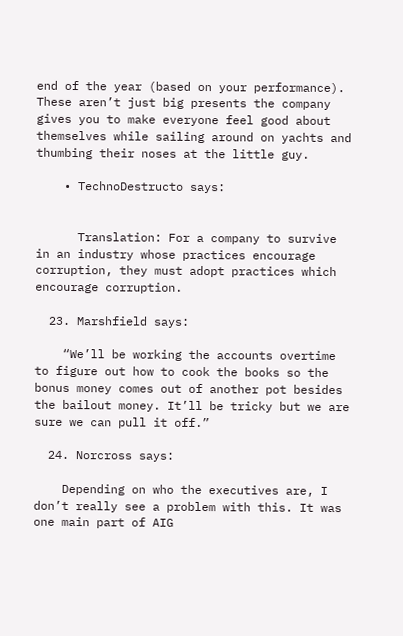end of the year (based on your performance). These aren’t just big presents the company gives you to make everyone feel good about themselves while sailing around on yachts and thumbing their noses at the little guy.

    • TechnoDestructo says:


      Translation: For a company to survive in an industry whose practices encourage corruption, they must adopt practices which encourage corruption.

  23. Marshfield says:

    “We’ll be working the accounts overtime to figure out how to cook the books so the bonus money comes out of another pot besides the bailout money. It’ll be tricky but we are sure we can pull it off.”

  24. Norcross says:

    Depending on who the executives are, I don’t really see a problem with this. It was one main part of AIG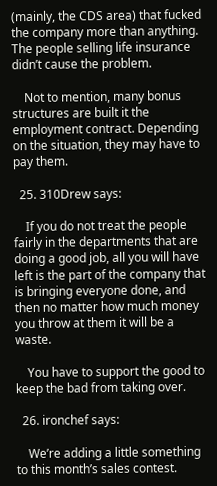(mainly, the CDS area) that fucked the company more than anything. The people selling life insurance didn’t cause the problem.

    Not to mention, many bonus structures are built it the employment contract. Depending on the situation, they may have to pay them.

  25. 310Drew says:

    If you do not treat the people fairly in the departments that are doing a good job, all you will have left is the part of the company that is bringing everyone done, and then no matter how much money you throw at them it will be a waste.

    You have to support the good to keep the bad from taking over.

  26. ironchef says:

    We’re adding a little something to this month’s sales contest.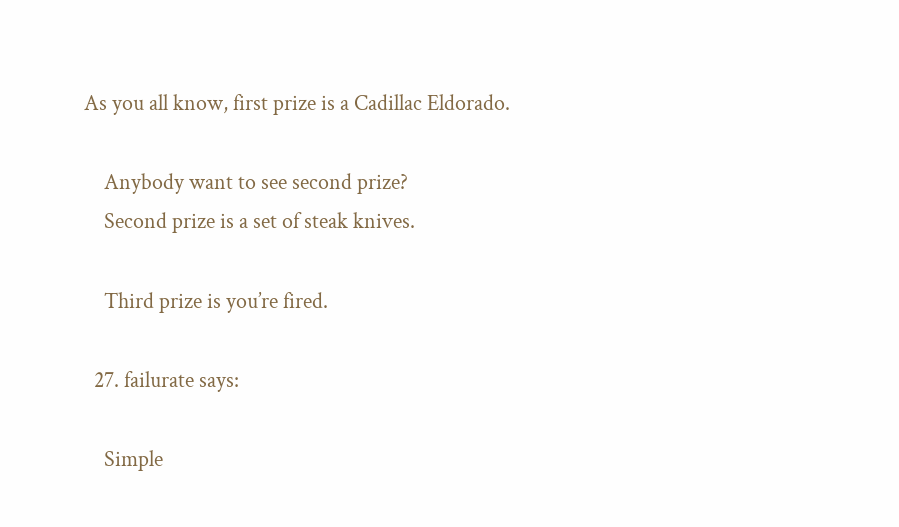As you all know, first prize is a Cadillac Eldorado.

    Anybody want to see second prize?
    Second prize is a set of steak knives.

    Third prize is you’re fired.

  27. failurate says:

    Simple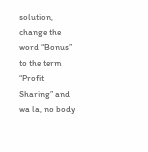solution, change the word “Bonus” to the term “Profit Sharing” and wa la, no body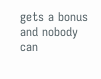gets a bonus and nobody can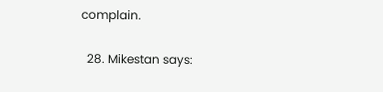complain.

  28. Mikestan says: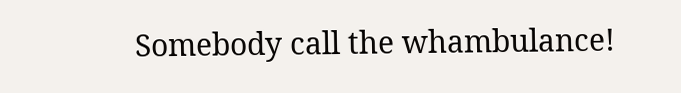Somebody call the whambulance!